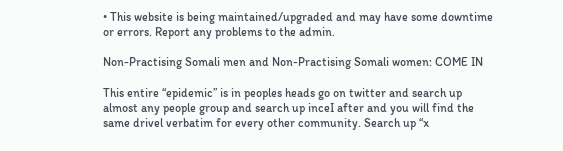• This website is being maintained/upgraded and may have some downtime or errors. Report any problems to the admin.

Non-Practising Somali men and Non-Practising Somali women: COME IN

This entire “epidemic” is in peoples heads go on twitter and search up almost any people group and search up inceI after and you will find the same drivel verbatim for every other community. Search up “x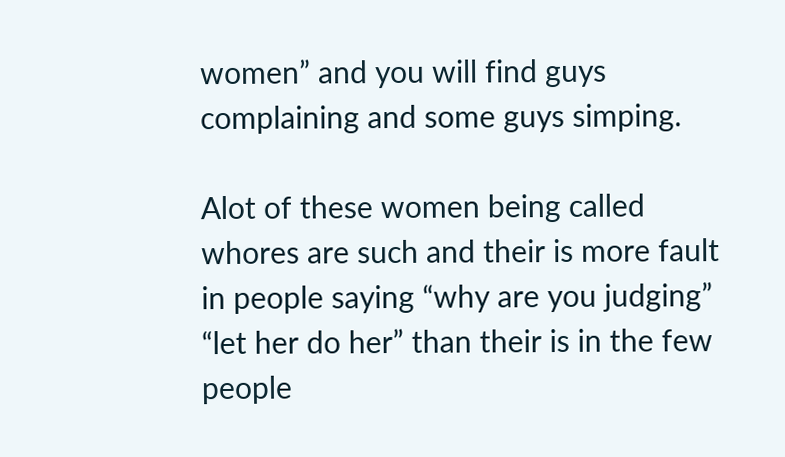women” and you will find guys complaining and some guys simping.

Alot of these women being called whores are such and their is more fault in people saying “why are you judging” “let her do her” than their is in the few people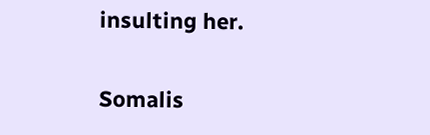insulting her.

Somalis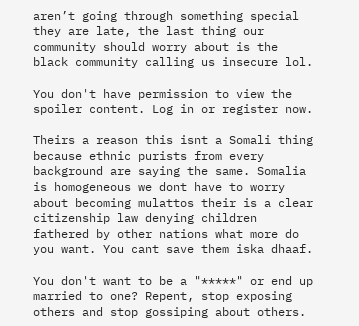aren’t going through something special they are late, the last thing our community should worry about is the black community calling us insecure lol.

You don't have permission to view the spoiler content. Log in or register now.

Theirs a reason this isnt a Somali thing because ethnic purists from every background are saying the same. Somalia is homogeneous we dont have to worry about becoming mulattos their is a clear citizenship law denying children fathered by other nations what more do you want. You cant save them iska dhaaf.

You don't want to be a "*****" or end up married to one? Repent, stop exposing others and stop gossiping about others.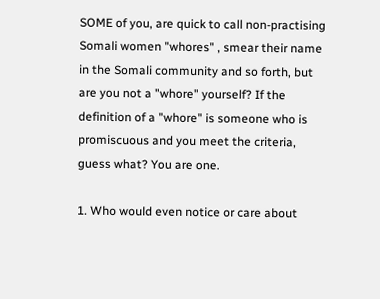SOME of you, are quick to call non-practising Somali women "whores" , smear their name in the Somali community and so forth, but are you not a "whore" yourself? If the definition of a "whore" is someone who is promiscuous and you meet the criteria, guess what? You are one.

1. Who would even notice or care about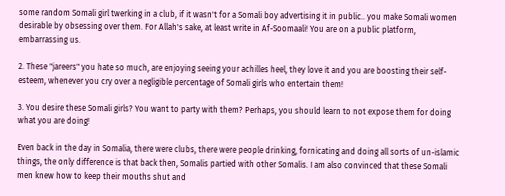some random Somali girl twerking in a club, if it wasn't for a Somali boy advertising it in public.. you make Somali women desirable by obsessing over them. For Allah's sake, at least write in Af-Soomaali! You are on a public platform, embarrassing us.

2. These "jareers" you hate so much, are enjoying seeing your achilles heel, they love it and you are boosting their self-esteem, whenever you cry over a negligible percentage of Somali girls who entertain them!

3. You desire these Somali girls? You want to party with them? Perhaps, you should learn to not expose them for doing what you are doing!

Even back in the day in Somalia, there were clubs, there were people drinking, fornicating and doing all sorts of un-islamic things, the only difference is that back then, Somalis partied with other Somalis. I am also convinced that these Somali men knew how to keep their mouths shut and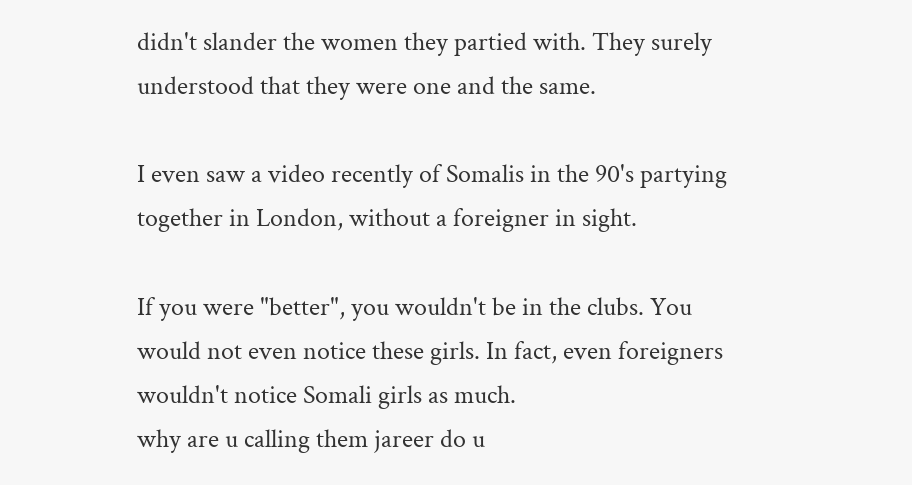didn't slander the women they partied with. They surely understood that they were one and the same.

I even saw a video recently of Somalis in the 90's partying together in London, without a foreigner in sight.

If you were "better", you wouldn't be in the clubs. You would not even notice these girls. In fact, even foreigners wouldn't notice Somali girls as much.
why are u calling them jareer do u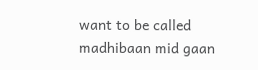want to be called madhibaan mid gaan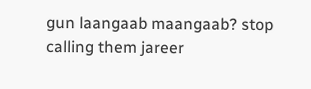gun laangaab maangaab? stop calling them jareer